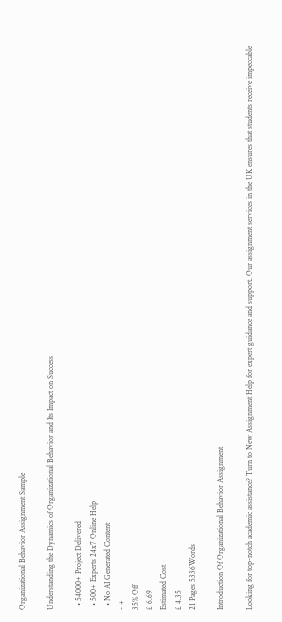Organizational Behavior Assignment Sample

Understanding the Dynamics of Organizational Behavior and Its Impact on Success

  • 54000+ Project Delivered
  • 500+ Experts 24x7 Online Help
  • No AI Generated Content
- +
35% Off
£ 6.69
Estimated Cost
£ 4.35
21 Pages 5336Words

Introduction Of Organizational Behavior Assignment

Looking for top-notch academic assistance? Turn to New Assignment Help for expert guidance and support. Our assignment services in the UK ensures that students receive impeccable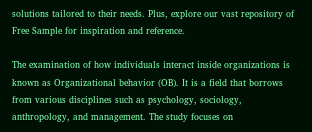solutions tailored to their needs. Plus, explore our vast repository of Free Sample for inspiration and reference.

The examination of how individuals interact inside organizations is known as Organizational behavior (OB). It is a field that borrows from various disciplines such as psychology, sociology, anthropology, and management. The study focuses on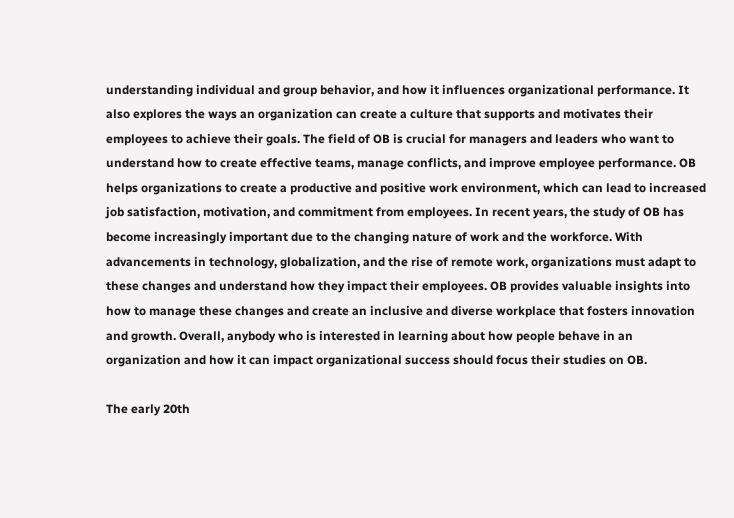understanding individual and group behavior, and how it influences organizational performance. It also explores the ways an organization can create a culture that supports and motivates their employees to achieve their goals. The field of OB is crucial for managers and leaders who want to understand how to create effective teams, manage conflicts, and improve employee performance. OB helps organizations to create a productive and positive work environment, which can lead to increased job satisfaction, motivation, and commitment from employees. In recent years, the study of OB has become increasingly important due to the changing nature of work and the workforce. With advancements in technology, globalization, and the rise of remote work, organizations must adapt to these changes and understand how they impact their employees. OB provides valuable insights into how to manage these changes and create an inclusive and diverse workplace that fosters innovation and growth. Overall, anybody who is interested in learning about how people behave in an organization and how it can impact organizational success should focus their studies on OB.

The early 20th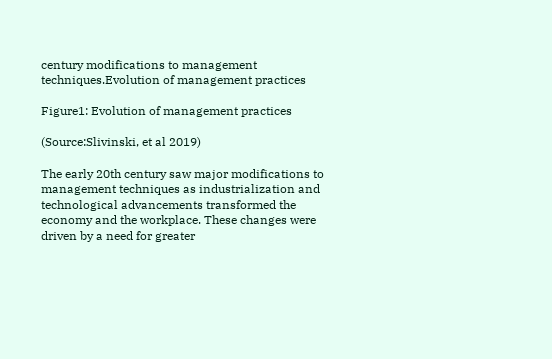century modifications to management techniques.Evolution of management practices

Figure1: Evolution of management practices

(Source:Slivinski, et al 2019)

The early 20th century saw major modifications to management techniques as industrialization and technological advancements transformed the economy and the workplace. These changes were driven by a need for greater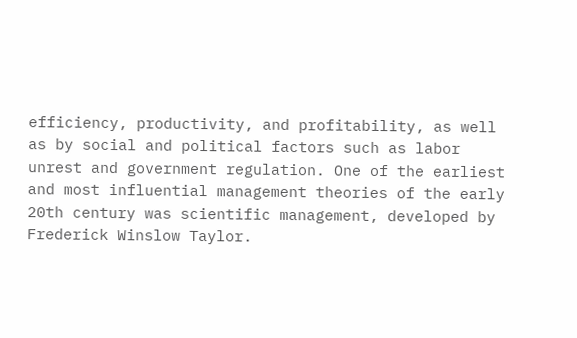efficiency, productivity, and profitability, as well as by social and political factors such as labor unrest and government regulation. One of the earliest and most influential management theories of the early 20th century was scientific management, developed by Frederick Winslow Taylor.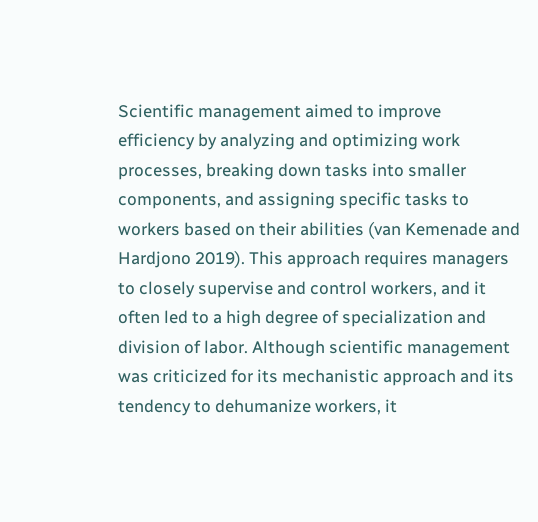Scientific management aimed to improve efficiency by analyzing and optimizing work processes, breaking down tasks into smaller components, and assigning specific tasks to workers based on their abilities (van Kemenade and Hardjono 2019). This approach requires managers to closely supervise and control workers, and it often led to a high degree of specialization and division of labor. Although scientific management was criticized for its mechanistic approach and its tendency to dehumanize workers, it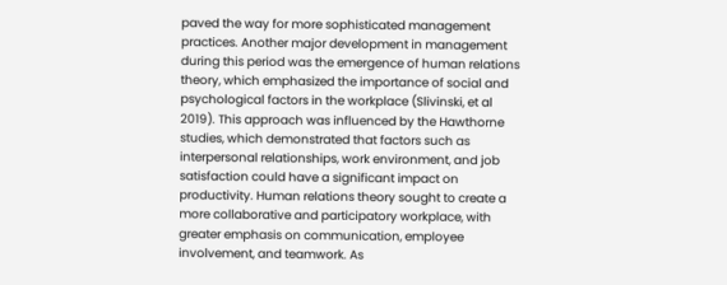paved the way for more sophisticated management practices. Another major development in management during this period was the emergence of human relations theory, which emphasized the importance of social and psychological factors in the workplace (Slivinski, et al 2019). This approach was influenced by the Hawthorne studies, which demonstrated that factors such as interpersonal relationships, work environment, and job satisfaction could have a significant impact on productivity. Human relations theory sought to create a more collaborative and participatory workplace, with greater emphasis on communication, employee involvement, and teamwork. As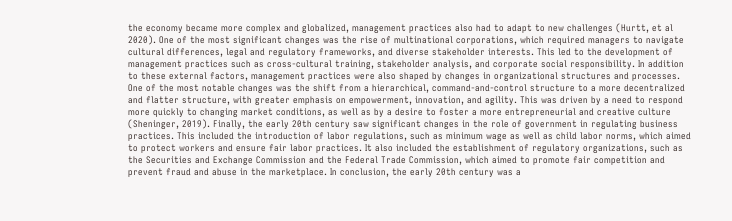the economy became more complex and globalized, management practices also had to adapt to new challenges (Hurtt, et al 2020). One of the most significant changes was the rise of multinational corporations, which required managers to navigate cultural differences, legal and regulatory frameworks, and diverse stakeholder interests. This led to the development of management practices such as cross-cultural training, stakeholder analysis, and corporate social responsibility. In addition to these external factors, management practices were also shaped by changes in organizational structures and processes. One of the most notable changes was the shift from a hierarchical, command-and-control structure to a more decentralized and flatter structure, with greater emphasis on empowerment, innovation, and agility. This was driven by a need to respond more quickly to changing market conditions, as well as by a desire to foster a more entrepreneurial and creative culture (Sheninger, 2019). Finally, the early 20th century saw significant changes in the role of government in regulating business practices. This included the introduction of labor regulations, such as minimum wage as well as child labor norms, which aimed to protect workers and ensure fair labor practices. It also included the establishment of regulatory organizations, such as the Securities and Exchange Commission and the Federal Trade Commission, which aimed to promote fair competition and prevent fraud and abuse in the marketplace. In conclusion, the early 20th century was a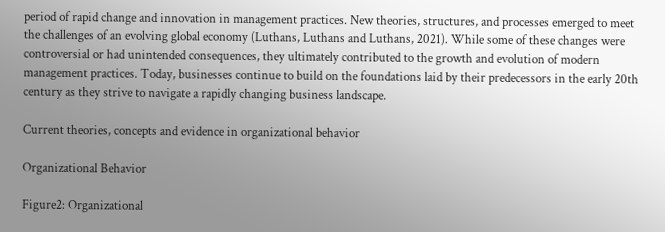period of rapid change and innovation in management practices. New theories, structures, and processes emerged to meet the challenges of an evolving global economy (Luthans, Luthans and Luthans, 2021). While some of these changes were controversial or had unintended consequences, they ultimately contributed to the growth and evolution of modern management practices. Today, businesses continue to build on the foundations laid by their predecessors in the early 20th century as they strive to navigate a rapidly changing business landscape.

Current theories, concepts and evidence in organizational behavior

Organizational Behavior

Figure2: Organizational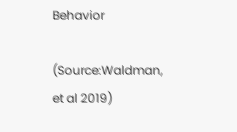Behavior

(Source:Waldman, et al 2019)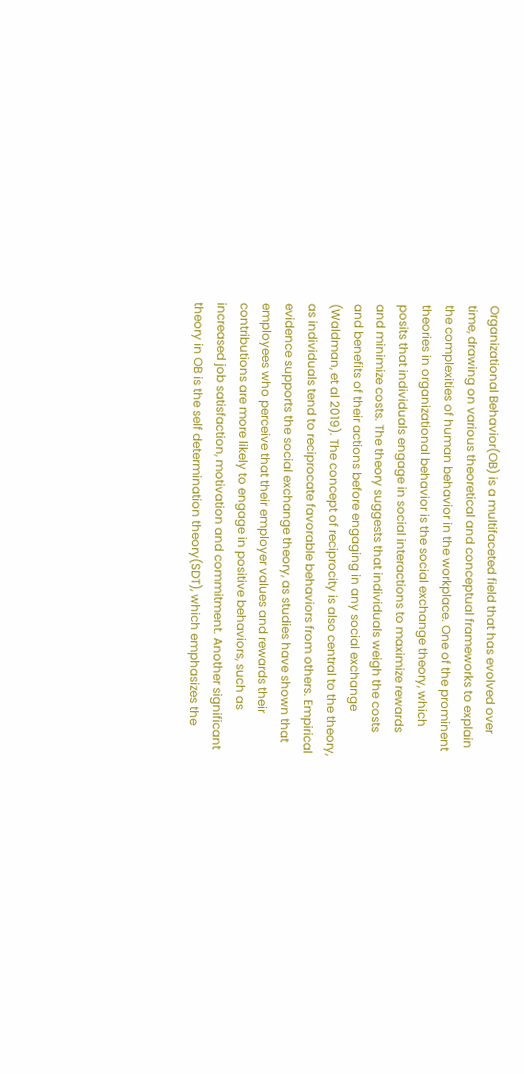Organizational Behavior(OB) is a multifaceted field that has evolved over time, drawing on various theoretical and conceptual frameworks to explain the complexities of human behavior in the workplace. One of the prominent theories in organizational behavior is the social exchange theory, which posits that individuals engage in social interactions to maximize rewards and minimize costs. The theory suggests that individuals weigh the costs and benefits of their actions before engaging in any social exchange (Waldman, et al 2019). The concept of reciprocity is also central to the theory, as individuals tend to reciprocate favorable behaviors from others. Empirical evidence supports the social exchange theory, as studies have shown that employees who perceive that their employer values and rewards their contributions are more likely to engage in positive behaviors, such as increased job satisfaction, motivation and commitment. Another significant theory in OB is the self determination theory(SDT), which emphasizes the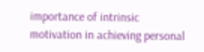importance of intrinsic motivation in achieving personal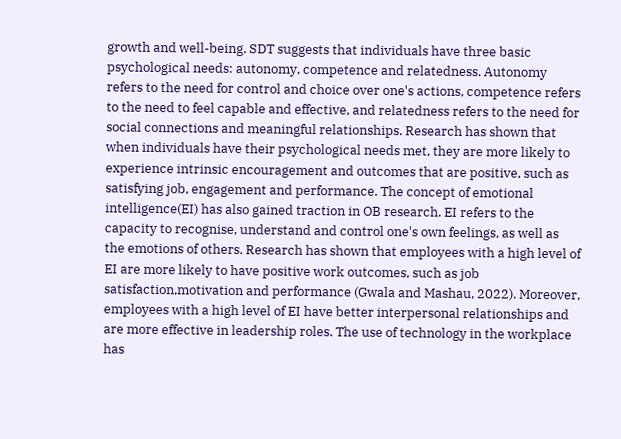growth and well-being. SDT suggests that individuals have three basic psychological needs: autonomy, competence and relatedness. Autonomy refers to the need for control and choice over one's actions, competence refers to the need to feel capable and effective, and relatedness refers to the need for social connections and meaningful relationships. Research has shown that when individuals have their psychological needs met, they are more likely to experience intrinsic encouragement and outcomes that are positive, such as satisfying job, engagement and performance. The concept of emotional intelligence(EI) has also gained traction in OB research. EI refers to the capacity to recognise, understand and control one's own feelings, as well as the emotions of others. Research has shown that employees with a high level of EI are more likely to have positive work outcomes, such as job satisfaction,motivation and performance (Gwala and Mashau, 2022). Moreover, employees with a high level of EI have better interpersonal relationships and are more effective in leadership roles. The use of technology in the workplace has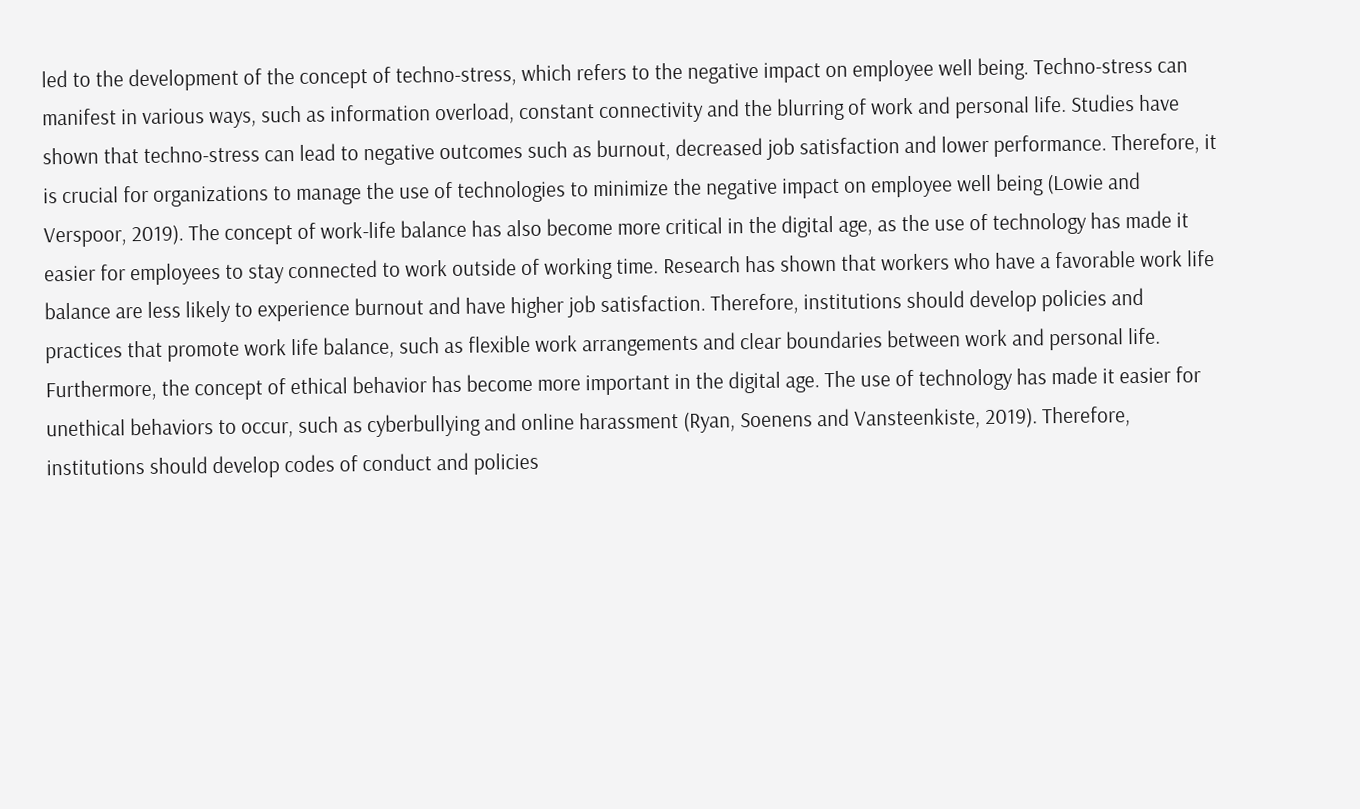led to the development of the concept of techno-stress, which refers to the negative impact on employee well being. Techno-stress can manifest in various ways, such as information overload, constant connectivity and the blurring of work and personal life. Studies have shown that techno-stress can lead to negative outcomes such as burnout, decreased job satisfaction and lower performance. Therefore, it is crucial for organizations to manage the use of technologies to minimize the negative impact on employee well being (Lowie and Verspoor, 2019). The concept of work-life balance has also become more critical in the digital age, as the use of technology has made it easier for employees to stay connected to work outside of working time. Research has shown that workers who have a favorable work life balance are less likely to experience burnout and have higher job satisfaction. Therefore, institutions should develop policies and practices that promote work life balance, such as flexible work arrangements and clear boundaries between work and personal life. Furthermore, the concept of ethical behavior has become more important in the digital age. The use of technology has made it easier for unethical behaviors to occur, such as cyberbullying and online harassment (Ryan, Soenens and Vansteenkiste, 2019). Therefore, institutions should develop codes of conduct and policies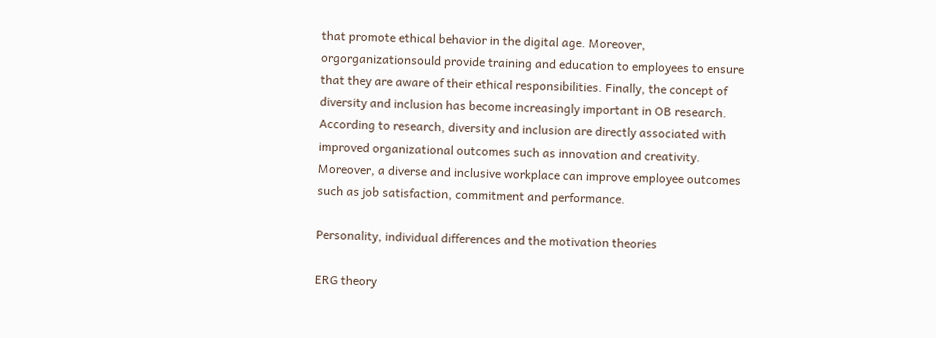that promote ethical behavior in the digital age. Moreover, orgorganizationsould provide training and education to employees to ensure that they are aware of their ethical responsibilities. Finally, the concept of diversity and inclusion has become increasingly important in OB research. According to research, diversity and inclusion are directly associated with improved organizational outcomes such as innovation and creativity. Moreover, a diverse and inclusive workplace can improve employee outcomes such as job satisfaction, commitment and performance.

Personality, individual differences and the motivation theories

ERG theory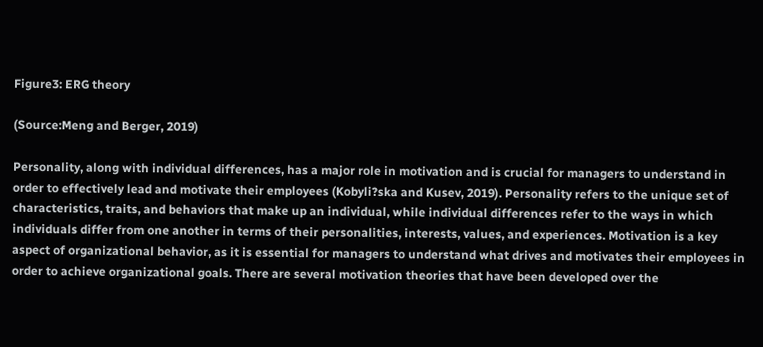Figure3: ERG theory

(Source:Meng and Berger, 2019)

Personality, along with individual differences, has a major role in motivation and is crucial for managers to understand in order to effectively lead and motivate their employees (Kobyli?ska and Kusev, 2019). Personality refers to the unique set of characteristics, traits, and behaviors that make up an individual, while individual differences refer to the ways in which individuals differ from one another in terms of their personalities, interests, values, and experiences. Motivation is a key aspect of organizational behavior, as it is essential for managers to understand what drives and motivates their employees in order to achieve organizational goals. There are several motivation theories that have been developed over the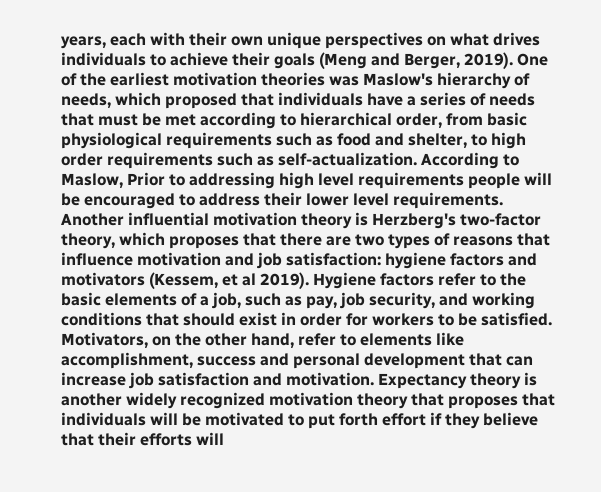years, each with their own unique perspectives on what drives individuals to achieve their goals (Meng and Berger, 2019). One of the earliest motivation theories was Maslow's hierarchy of needs, which proposed that individuals have a series of needs that must be met according to hierarchical order, from basic physiological requirements such as food and shelter, to high order requirements such as self-actualization. According to Maslow, Prior to addressing high level requirements people will be encouraged to address their lower level requirements. Another influential motivation theory is Herzberg's two-factor theory, which proposes that there are two types of reasons that influence motivation and job satisfaction: hygiene factors and motivators (Kessem, et al 2019). Hygiene factors refer to the basic elements of a job, such as pay, job security, and working conditions that should exist in order for workers to be satisfied. Motivators, on the other hand, refer to elements like accomplishment, success and personal development that can increase job satisfaction and motivation. Expectancy theory is another widely recognized motivation theory that proposes that individuals will be motivated to put forth effort if they believe that their efforts will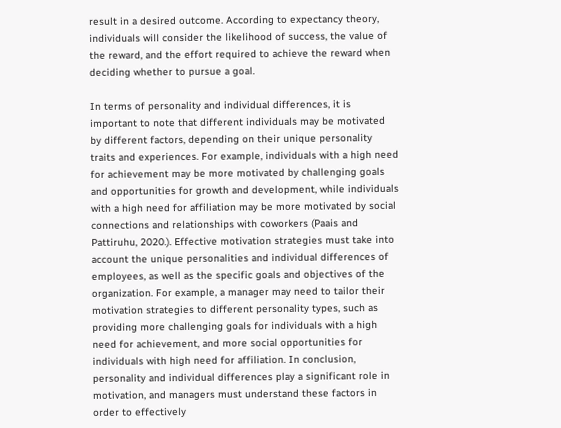result in a desired outcome. According to expectancy theory, individuals will consider the likelihood of success, the value of the reward, and the effort required to achieve the reward when deciding whether to pursue a goal.

In terms of personality and individual differences, it is important to note that different individuals may be motivated by different factors, depending on their unique personality traits and experiences. For example, individuals with a high need for achievement may be more motivated by challenging goals and opportunities for growth and development, while individuals with a high need for affiliation may be more motivated by social connections and relationships with coworkers (Paais and Pattiruhu, 2020.). Effective motivation strategies must take into account the unique personalities and individual differences of employees, as well as the specific goals and objectives of the organization. For example, a manager may need to tailor their motivation strategies to different personality types, such as providing more challenging goals for individuals with a high need for achievement, and more social opportunities for individuals with high need for affiliation. In conclusion, personality and individual differences play a significant role in motivation, and managers must understand these factors in order to effectively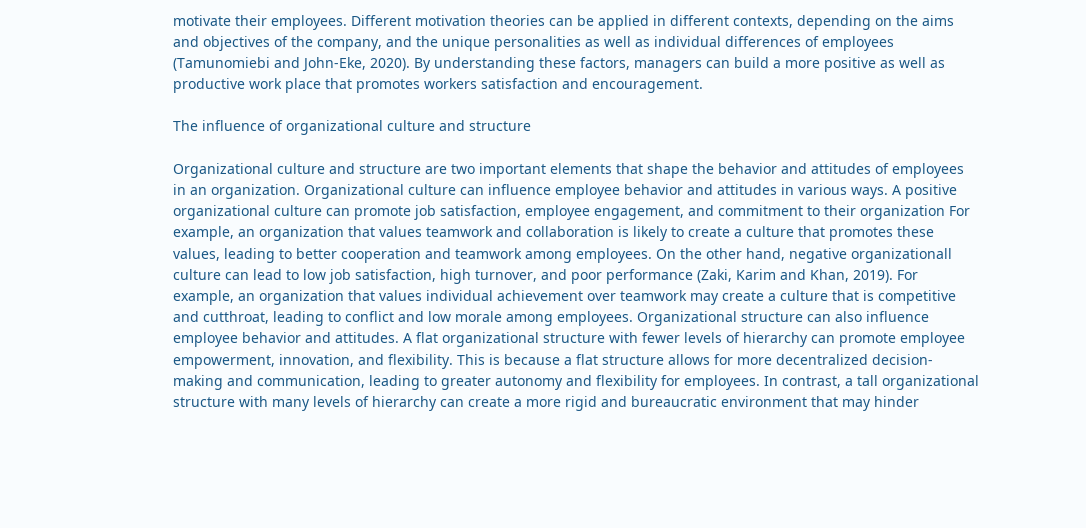motivate their employees. Different motivation theories can be applied in different contexts, depending on the aims and objectives of the company, and the unique personalities as well as individual differences of employees (Tamunomiebi and John-Eke, 2020). By understanding these factors, managers can build a more positive as well as productive work place that promotes workers satisfaction and encouragement.

The influence of organizational culture and structure

Organizational culture and structure are two important elements that shape the behavior and attitudes of employees in an organization. Organizational culture can influence employee behavior and attitudes in various ways. A positive organizational culture can promote job satisfaction, employee engagement, and commitment to their organization For example, an organization that values teamwork and collaboration is likely to create a culture that promotes these values, leading to better cooperation and teamwork among employees. On the other hand, negative organizationall culture can lead to low job satisfaction, high turnover, and poor performance (Zaki, Karim and Khan, 2019). For example, an organization that values individual achievement over teamwork may create a culture that is competitive and cutthroat, leading to conflict and low morale among employees. Organizational structure can also influence employee behavior and attitudes. A flat organizational structure with fewer levels of hierarchy can promote employee empowerment, innovation, and flexibility. This is because a flat structure allows for more decentralized decision-making and communication, leading to greater autonomy and flexibility for employees. In contrast, a tall organizational structure with many levels of hierarchy can create a more rigid and bureaucratic environment that may hinder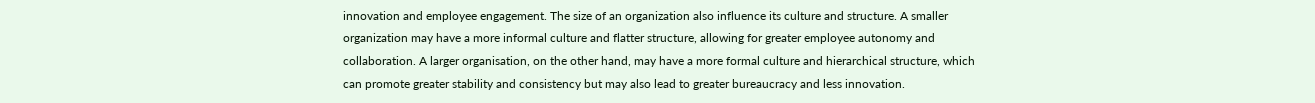innovation and employee engagement. The size of an organization also influence its culture and structure. A smaller organization may have a more informal culture and flatter structure, allowing for greater employee autonomy and collaboration. A larger organisation, on the other hand, may have a more formal culture and hierarchical structure, which can promote greater stability and consistency but may also lead to greater bureaucracy and less innovation.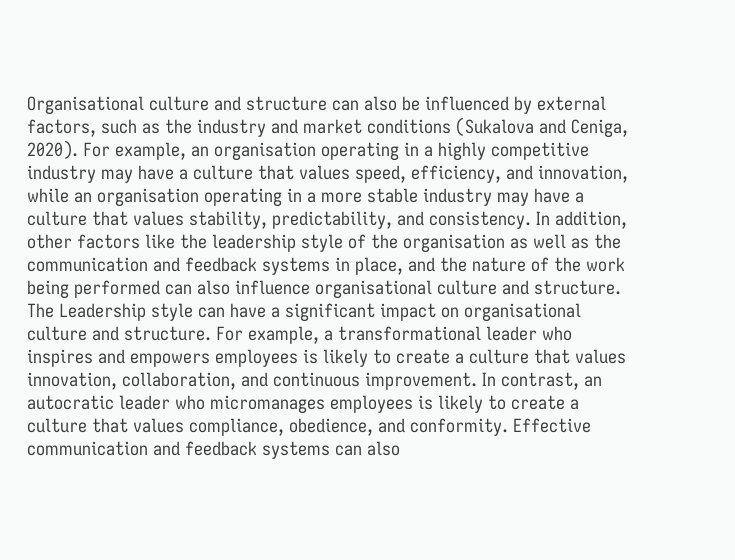Organisational culture and structure can also be influenced by external factors, such as the industry and market conditions (Sukalova and Ceniga, 2020). For example, an organisation operating in a highly competitive industry may have a culture that values speed, efficiency, and innovation, while an organisation operating in a more stable industry may have a culture that values stability, predictability, and consistency. In addition, other factors like the leadership style of the organisation as well as the communication and feedback systems in place, and the nature of the work being performed can also influence organisational culture and structure. The Leadership style can have a significant impact on organisational culture and structure. For example, a transformational leader who inspires and empowers employees is likely to create a culture that values innovation, collaboration, and continuous improvement. In contrast, an autocratic leader who micromanages employees is likely to create a culture that values compliance, obedience, and conformity. Effective communication and feedback systems can also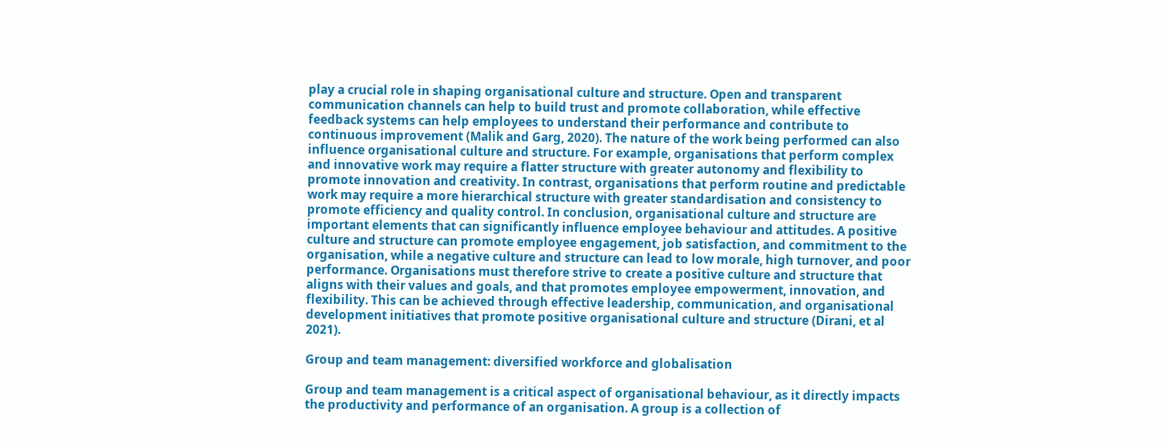play a crucial role in shaping organisational culture and structure. Open and transparent communication channels can help to build trust and promote collaboration, while effective feedback systems can help employees to understand their performance and contribute to continuous improvement (Malik and Garg, 2020). The nature of the work being performed can also influence organisational culture and structure. For example, organisations that perform complex and innovative work may require a flatter structure with greater autonomy and flexibility to promote innovation and creativity. In contrast, organisations that perform routine and predictable work may require a more hierarchical structure with greater standardisation and consistency to promote efficiency and quality control. In conclusion, organisational culture and structure are important elements that can significantly influence employee behaviour and attitudes. A positive culture and structure can promote employee engagement, job satisfaction, and commitment to the organisation, while a negative culture and structure can lead to low morale, high turnover, and poor performance. Organisations must therefore strive to create a positive culture and structure that aligns with their values and goals, and that promotes employee empowerment, innovation, and flexibility. This can be achieved through effective leadership, communication, and organisational development initiatives that promote positive organisational culture and structure (Dirani, et al 2021).

Group and team management: diversified workforce and globalisation

Group and team management is a critical aspect of organisational behaviour, as it directly impacts the productivity and performance of an organisation. A group is a collection of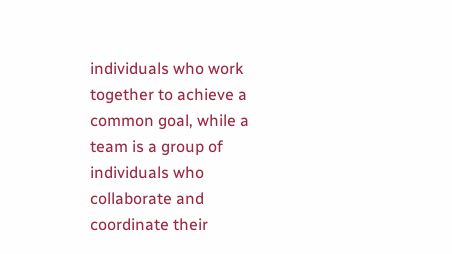individuals who work together to achieve a common goal, while a team is a group of individuals who collaborate and coordinate their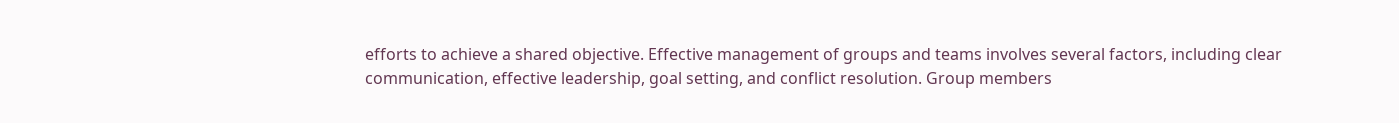efforts to achieve a shared objective. Effective management of groups and teams involves several factors, including clear communication, effective leadership, goal setting, and conflict resolution. Group members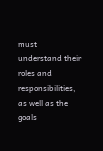must understand their roles and responsibilities, as well as the goals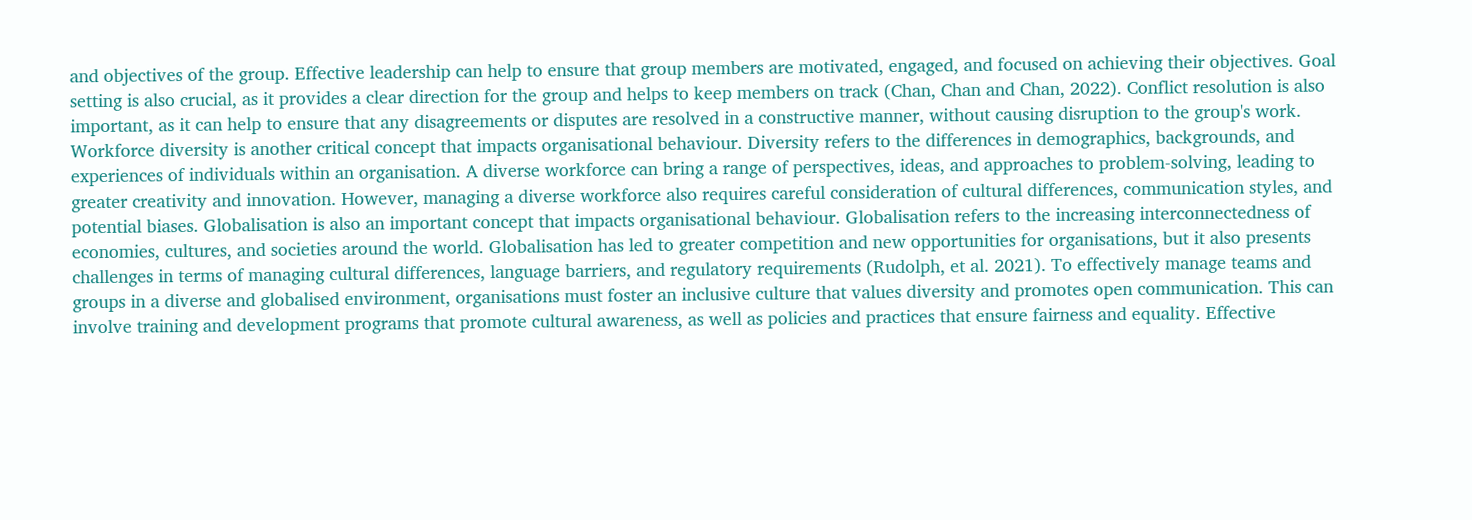and objectives of the group. Effective leadership can help to ensure that group members are motivated, engaged, and focused on achieving their objectives. Goal setting is also crucial, as it provides a clear direction for the group and helps to keep members on track (Chan, Chan and Chan, 2022). Conflict resolution is also important, as it can help to ensure that any disagreements or disputes are resolved in a constructive manner, without causing disruption to the group's work. Workforce diversity is another critical concept that impacts organisational behaviour. Diversity refers to the differences in demographics, backgrounds, and experiences of individuals within an organisation. A diverse workforce can bring a range of perspectives, ideas, and approaches to problem-solving, leading to greater creativity and innovation. However, managing a diverse workforce also requires careful consideration of cultural differences, communication styles, and potential biases. Globalisation is also an important concept that impacts organisational behaviour. Globalisation refers to the increasing interconnectedness of economies, cultures, and societies around the world. Globalisation has led to greater competition and new opportunities for organisations, but it also presents challenges in terms of managing cultural differences, language barriers, and regulatory requirements (Rudolph, et al. 2021). To effectively manage teams and groups in a diverse and globalised environment, organisations must foster an inclusive culture that values diversity and promotes open communication. This can involve training and development programs that promote cultural awareness, as well as policies and practices that ensure fairness and equality. Effective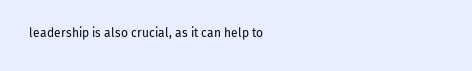leadership is also crucial, as it can help to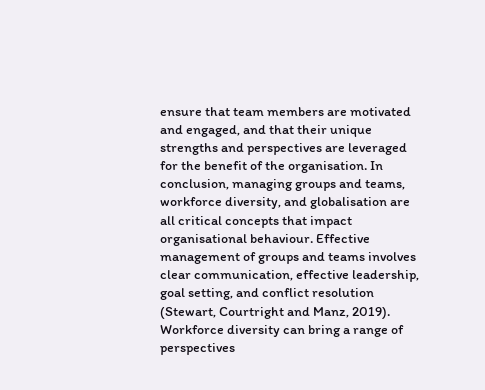ensure that team members are motivated and engaged, and that their unique strengths and perspectives are leveraged for the benefit of the organisation. In conclusion, managing groups and teams, workforce diversity, and globalisation are all critical concepts that impact organisational behaviour. Effective management of groups and teams involves clear communication, effective leadership, goal setting, and conflict resolution (Stewart, Courtright and Manz, 2019). Workforce diversity can bring a range of perspectives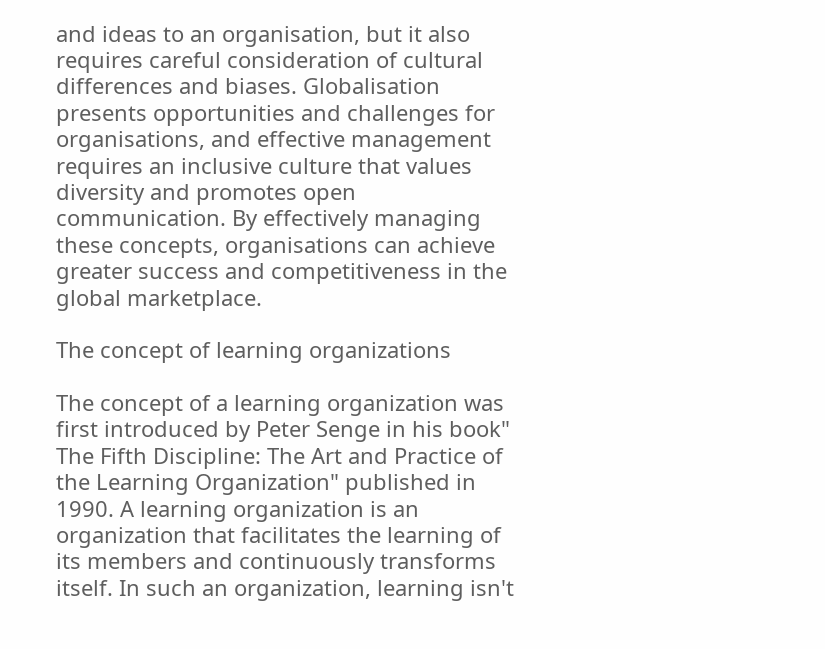and ideas to an organisation, but it also requires careful consideration of cultural differences and biases. Globalisation presents opportunities and challenges for organisations, and effective management requires an inclusive culture that values diversity and promotes open communication. By effectively managing these concepts, organisations can achieve greater success and competitiveness in the global marketplace.

The concept of learning organizations

The concept of a learning organization was first introduced by Peter Senge in his book" The Fifth Discipline: The Art and Practice of the Learning Organization" published in 1990. A learning organization is an organization that facilitates the learning of its members and continuously transforms itself. In such an organization, learning isn't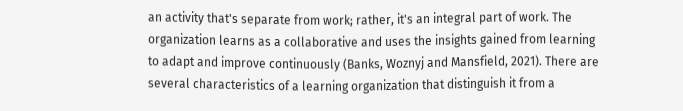an activity that's separate from work; rather, it's an integral part of work. The organization learns as a collaborative and uses the insights gained from learning to adapt and improve continuously (Banks, Woznyj and Mansfield, 2021). There are several characteristics of a learning organization that distinguish it from a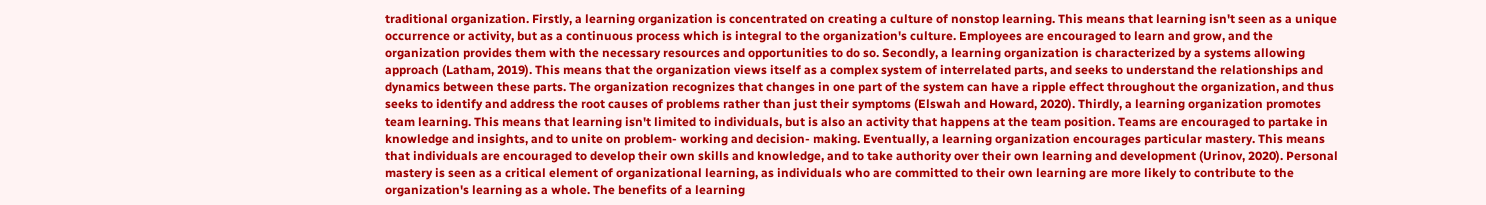traditional organization. Firstly, a learning organization is concentrated on creating a culture of nonstop learning. This means that learning isn't seen as a unique occurrence or activity, but as a continuous process which is integral to the organization's culture. Employees are encouraged to learn and grow, and the organization provides them with the necessary resources and opportunities to do so. Secondly, a learning organization is characterized by a systems allowing approach (Latham, 2019). This means that the organization views itself as a complex system of interrelated parts, and seeks to understand the relationships and dynamics between these parts. The organization recognizes that changes in one part of the system can have a ripple effect throughout the organization, and thus seeks to identify and address the root causes of problems rather than just their symptoms (Elswah and Howard, 2020). Thirdly, a learning organization promotes team learning. This means that learning isn't limited to individuals, but is also an activity that happens at the team position. Teams are encouraged to partake in knowledge and insights, and to unite on problem- working and decision- making. Eventually, a learning organization encourages particular mastery. This means that individuals are encouraged to develop their own skills and knowledge, and to take authority over their own learning and development (Urinov, 2020). Personal mastery is seen as a critical element of organizational learning, as individuals who are committed to their own learning are more likely to contribute to the organization's learning as a whole. The benefits of a learning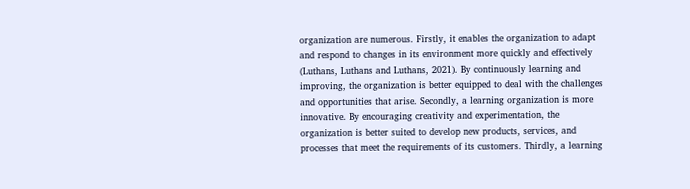organization are numerous. Firstly, it enables the organization to adapt and respond to changes in its environment more quickly and effectively (Luthans, Luthans and Luthans, 2021). By continuously learning and improving, the organization is better equipped to deal with the challenges and opportunities that arise. Secondly, a learning organization is more innovative. By encouraging creativity and experimentation, the organization is better suited to develop new products, services, and processes that meet the requirements of its customers. Thirdly, a learning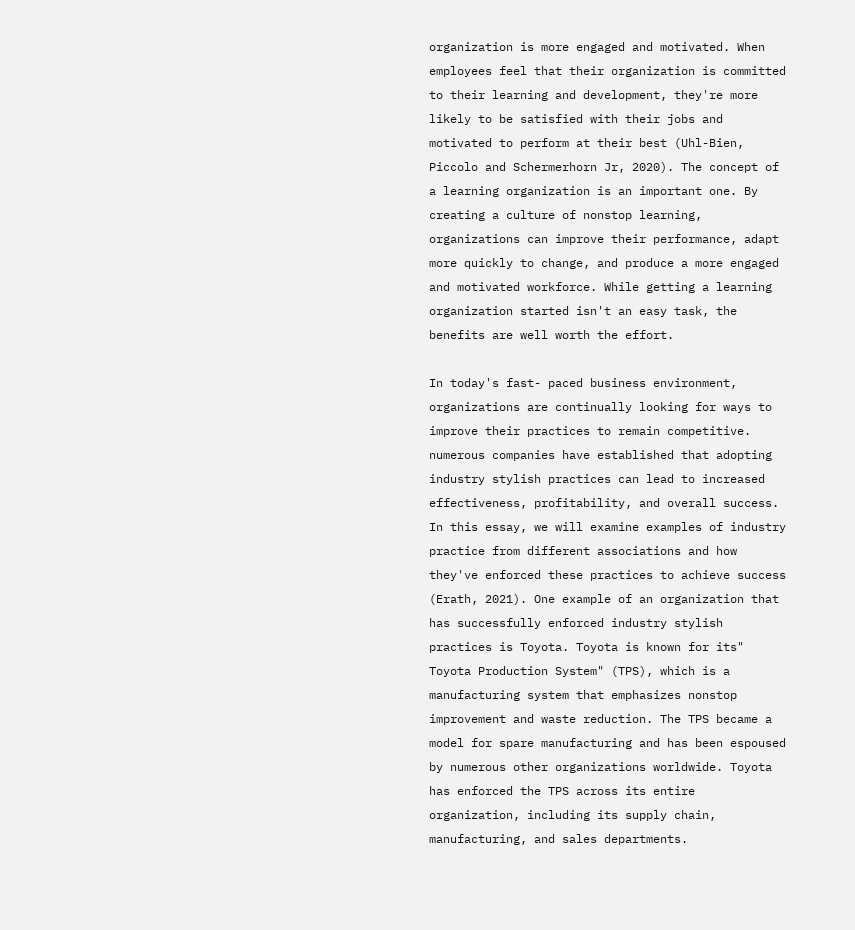organization is more engaged and motivated. When employees feel that their organization is committed to their learning and development, they're more likely to be satisfied with their jobs and motivated to perform at their best (Uhl-Bien, Piccolo and Schermerhorn Jr, 2020). The concept of a learning organization is an important one. By creating a culture of nonstop learning, organizations can improve their performance, adapt more quickly to change, and produce a more engaged and motivated workforce. While getting a learning organization started isn't an easy task, the benefits are well worth the effort.

In today's fast- paced business environment, organizations are continually looking for ways to improve their practices to remain competitive. numerous companies have established that adopting industry stylish practices can lead to increased effectiveness, profitability, and overall success. In this essay, we will examine examples of industry practice from different associations and how they've enforced these practices to achieve success (Erath, 2021). One example of an organization that has successfully enforced industry stylish practices is Toyota. Toyota is known for its" Toyota Production System" (TPS), which is a manufacturing system that emphasizes nonstop improvement and waste reduction. The TPS became a model for spare manufacturing and has been espoused by numerous other organizations worldwide. Toyota has enforced the TPS across its entire organization, including its supply chain, manufacturing, and sales departments.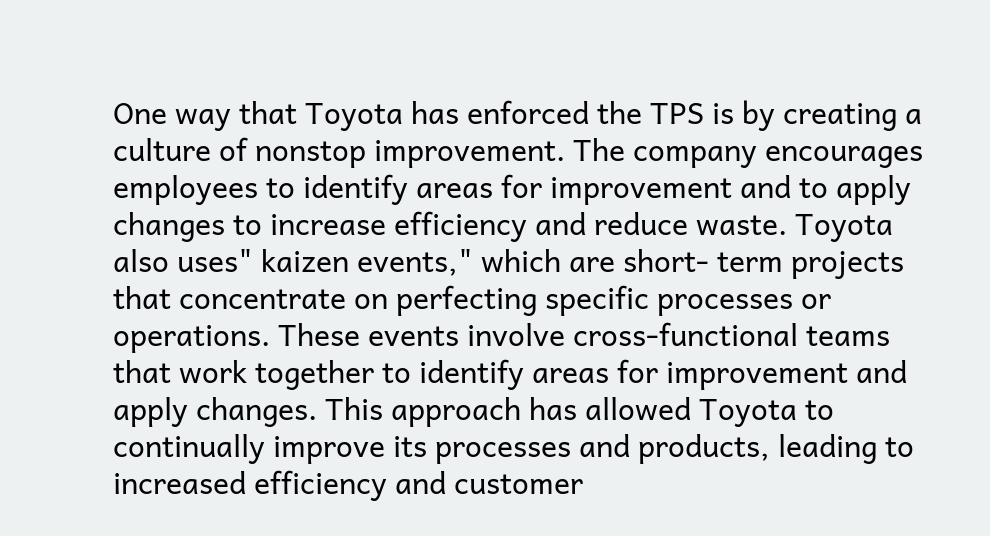One way that Toyota has enforced the TPS is by creating a culture of nonstop improvement. The company encourages employees to identify areas for improvement and to apply changes to increase efficiency and reduce waste. Toyota also uses" kaizen events," which are short- term projects that concentrate on perfecting specific processes or operations. These events involve cross-functional teams that work together to identify areas for improvement and apply changes. This approach has allowed Toyota to continually improve its processes and products, leading to increased efficiency and customer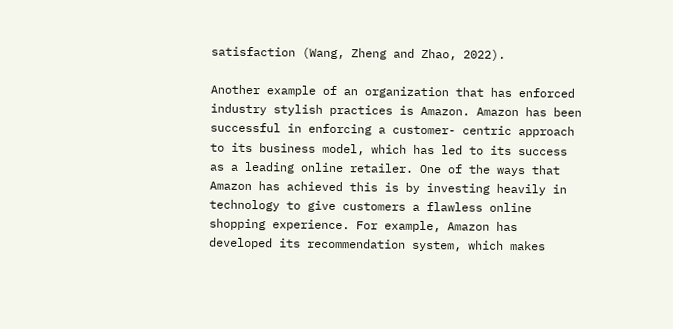satisfaction (Wang, Zheng and Zhao, 2022).

Another example of an organization that has enforced industry stylish practices is Amazon. Amazon has been successful in enforcing a customer- centric approach to its business model, which has led to its success as a leading online retailer. One of the ways that Amazon has achieved this is by investing heavily in technology to give customers a flawless online shopping experience. For example, Amazon has developed its recommendation system, which makes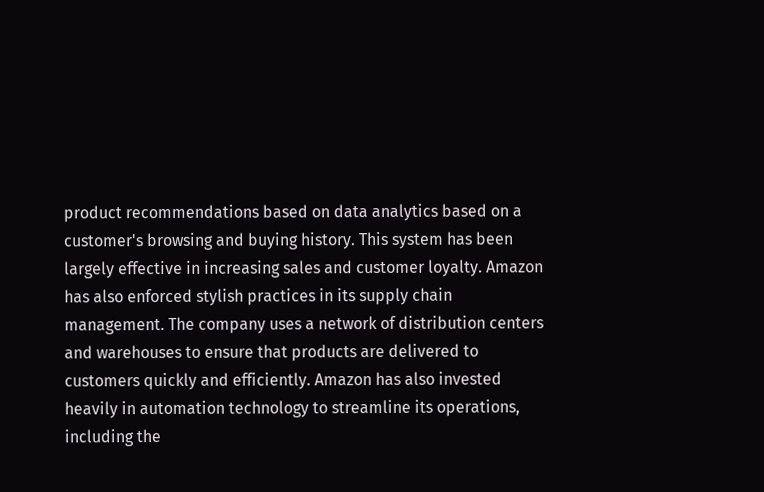product recommendations based on data analytics based on a customer's browsing and buying history. This system has been largely effective in increasing sales and customer loyalty. Amazon has also enforced stylish practices in its supply chain management. The company uses a network of distribution centers and warehouses to ensure that products are delivered to customers quickly and efficiently. Amazon has also invested heavily in automation technology to streamline its operations, including the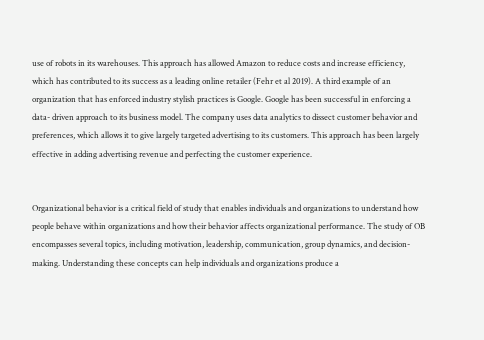use of robots in its warehouses. This approach has allowed Amazon to reduce costs and increase efficiency, which has contributed to its success as a leading online retailer (Fehr et al 2019). A third example of an organization that has enforced industry stylish practices is Google. Google has been successful in enforcing a data- driven approach to its business model. The company uses data analytics to dissect customer behavior and preferences, which allows it to give largely targeted advertising to its customers. This approach has been largely effective in adding advertising revenue and perfecting the customer experience.


Organizational behavior is a critical field of study that enables individuals and organizations to understand how people behave within organizations and how their behavior affects organizational performance. The study of OB encompasses several topics, including motivation, leadership, communication, group dynamics, and decision- making. Understanding these concepts can help individuals and organizations produce a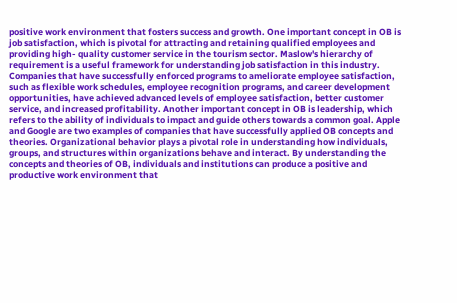positive work environment that fosters success and growth. One important concept in OB is job satisfaction, which is pivotal for attracting and retaining qualified employees and providing high- quality customer service in the tourism sector. Maslow's hierarchy of requirement is a useful framework for understanding job satisfaction in this industry. Companies that have successfully enforced programs to ameliorate employee satisfaction, such as flexible work schedules, employee recognition programs, and career development opportunities, have achieved advanced levels of employee satisfaction, better customer service, and increased profitability. Another important concept in OB is leadership, which refers to the ability of individuals to impact and guide others towards a common goal. Apple and Google are two examples of companies that have successfully applied OB concepts and theories. Organizational behavior plays a pivotal role in understanding how individuals, groups, and structures within organizations behave and interact. By understanding the concepts and theories of OB, individuals and institutions can produce a positive and productive work environment that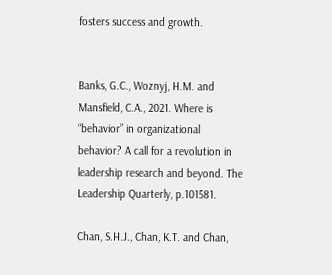fosters success and growth.


Banks, G.C., Woznyj, H.M. and Mansfield, C.A., 2021. Where is “behavior” in organizational behavior? A call for a revolution in leadership research and beyond. The Leadership Quarterly, p.101581.

Chan, S.H.J., Chan, K.T. and Chan,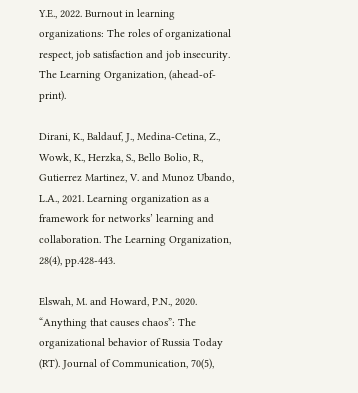Y.E., 2022. Burnout in learning organizations: The roles of organizational respect, job satisfaction and job insecurity. The Learning Organization, (ahead-of-print).

Dirani, K., Baldauf, J., Medina-Cetina, Z., Wowk, K., Herzka, S., Bello Bolio, R., Gutierrez Martinez, V. and Munoz Ubando, L.A., 2021. Learning organization as a framework for networks’ learning and collaboration. The Learning Organization, 28(4), pp.428-443.

Elswah, M. and Howard, P.N., 2020. “Anything that causes chaos”: The organizational behavior of Russia Today (RT). Journal of Communication, 70(5),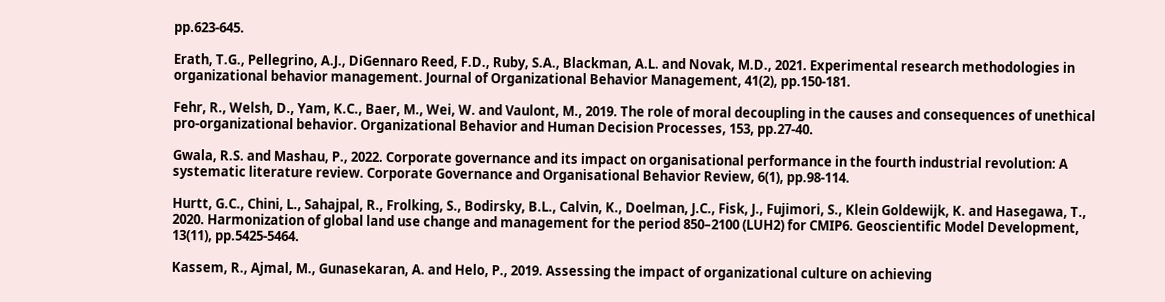pp.623-645.

Erath, T.G., Pellegrino, A.J., DiGennaro Reed, F.D., Ruby, S.A., Blackman, A.L. and Novak, M.D., 2021. Experimental research methodologies in organizational behavior management. Journal of Organizational Behavior Management, 41(2), pp.150-181.

Fehr, R., Welsh, D., Yam, K.C., Baer, M., Wei, W. and Vaulont, M., 2019. The role of moral decoupling in the causes and consequences of unethical pro-organizational behavior. Organizational Behavior and Human Decision Processes, 153, pp.27-40.

Gwala, R.S. and Mashau, P., 2022. Corporate governance and its impact on organisational performance in the fourth industrial revolution: A systematic literature review. Corporate Governance and Organisational Behavior Review, 6(1), pp.98-114.

Hurtt, G.C., Chini, L., Sahajpal, R., Frolking, S., Bodirsky, B.L., Calvin, K., Doelman, J.C., Fisk, J., Fujimori, S., Klein Goldewijk, K. and Hasegawa, T., 2020. Harmonization of global land use change and management for the period 850–2100 (LUH2) for CMIP6. Geoscientific Model Development, 13(11), pp.5425-5464.

Kassem, R., Ajmal, M., Gunasekaran, A. and Helo, P., 2019. Assessing the impact of organizational culture on achieving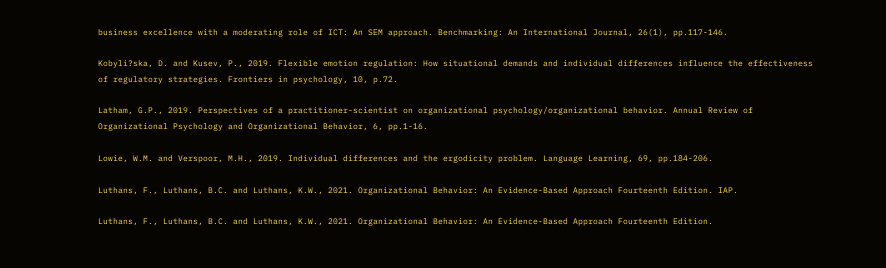business excellence with a moderating role of ICT: An SEM approach. Benchmarking: An International Journal, 26(1), pp.117-146.

Kobyli?ska, D. and Kusev, P., 2019. Flexible emotion regulation: How situational demands and individual differences influence the effectiveness of regulatory strategies. Frontiers in psychology, 10, p.72.

Latham, G.P., 2019. Perspectives of a practitioner-scientist on organizational psychology/organizational behavior. Annual Review of Organizational Psychology and Organizational Behavior, 6, pp.1-16.

Lowie, W.M. and Verspoor, M.H., 2019. Individual differences and the ergodicity problem. Language Learning, 69, pp.184-206.

Luthans, F., Luthans, B.C. and Luthans, K.W., 2021. Organizational Behavior: An Evidence-Based Approach Fourteenth Edition. IAP.

Luthans, F., Luthans, B.C. and Luthans, K.W., 2021. Organizational Behavior: An Evidence-Based Approach Fourteenth Edition.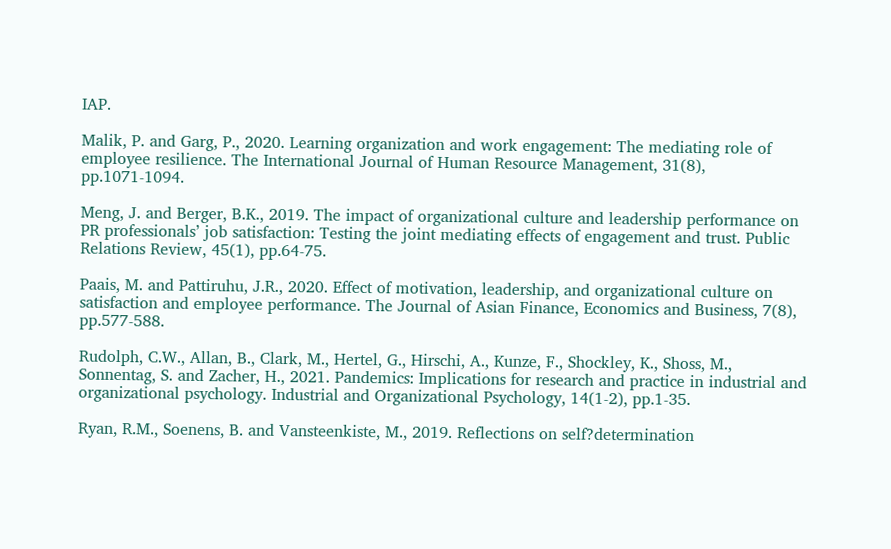IAP.

Malik, P. and Garg, P., 2020. Learning organization and work engagement: The mediating role of employee resilience. The International Journal of Human Resource Management, 31(8), pp.1071-1094.

Meng, J. and Berger, B.K., 2019. The impact of organizational culture and leadership performance on PR professionals’ job satisfaction: Testing the joint mediating effects of engagement and trust. Public Relations Review, 45(1), pp.64-75.

Paais, M. and Pattiruhu, J.R., 2020. Effect of motivation, leadership, and organizational culture on satisfaction and employee performance. The Journal of Asian Finance, Economics and Business, 7(8), pp.577-588.

Rudolph, C.W., Allan, B., Clark, M., Hertel, G., Hirschi, A., Kunze, F., Shockley, K., Shoss, M., Sonnentag, S. and Zacher, H., 2021. Pandemics: Implications for research and practice in industrial and organizational psychology. Industrial and Organizational Psychology, 14(1-2), pp.1-35.

Ryan, R.M., Soenens, B. and Vansteenkiste, M., 2019. Reflections on self?determination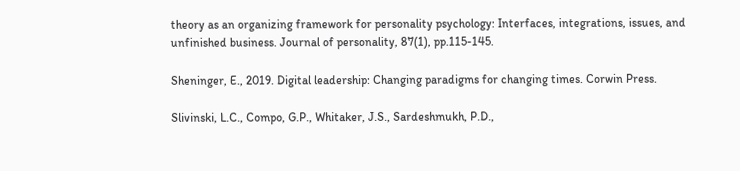theory as an organizing framework for personality psychology: Interfaces, integrations, issues, and unfinished business. Journal of personality, 87(1), pp.115-145.

Sheninger, E., 2019. Digital leadership: Changing paradigms for changing times. Corwin Press.

Slivinski, L.C., Compo, G.P., Whitaker, J.S., Sardeshmukh, P.D.,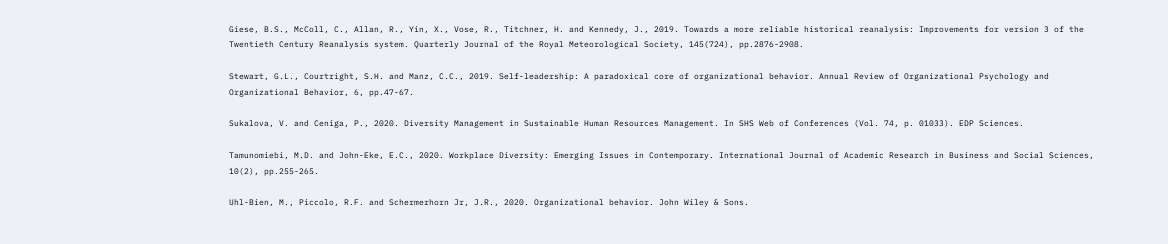Giese, B.S., McColl, C., Allan, R., Yin, X., Vose, R., Titchner, H. and Kennedy, J., 2019. Towards a more reliable historical reanalysis: Improvements for version 3 of the Twentieth Century Reanalysis system. Quarterly Journal of the Royal Meteorological Society, 145(724), pp.2876-2908.

Stewart, G.L., Courtright, S.H. and Manz, C.C., 2019. Self-leadership: A paradoxical core of organizational behavior. Annual Review of Organizational Psychology and Organizational Behavior, 6, pp.47-67.

Sukalova, V. and Ceniga, P., 2020. Diversity Management in Sustainable Human Resources Management. In SHS Web of Conferences (Vol. 74, p. 01033). EDP Sciences.

Tamunomiebi, M.D. and John-Eke, E.C., 2020. Workplace Diversity: Emerging Issues in Contemporary. International Journal of Academic Research in Business and Social Sciences, 10(2), pp.255-265.

Uhl-Bien, M., Piccolo, R.F. and Schermerhorn Jr, J.R., 2020. Organizational behavior. John Wiley & Sons.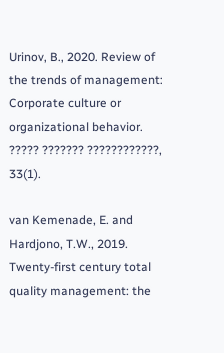Urinov, B., 2020. Review of the trends of management: Corporate culture or organizational behavior. ????? ??????? ????????????, 33(1).

van Kemenade, E. and Hardjono, T.W., 2019. Twenty-first century total quality management: the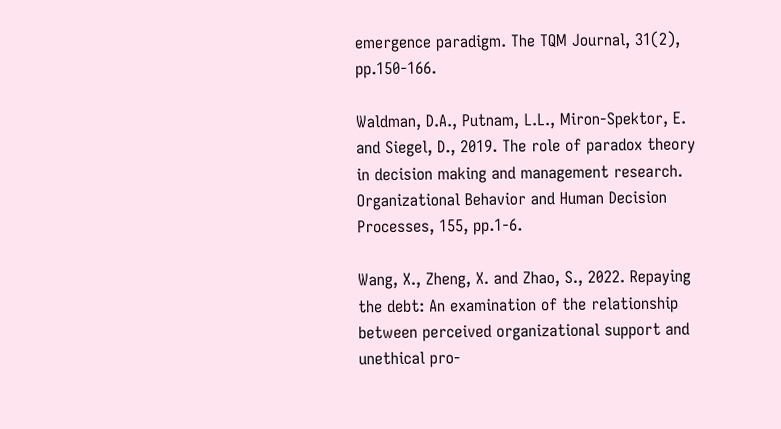emergence paradigm. The TQM Journal, 31(2), pp.150-166.

Waldman, D.A., Putnam, L.L., Miron-Spektor, E. and Siegel, D., 2019. The role of paradox theory in decision making and management research. Organizational Behavior and Human Decision Processes, 155, pp.1-6.

Wang, X., Zheng, X. and Zhao, S., 2022. Repaying the debt: An examination of the relationship between perceived organizational support and unethical pro-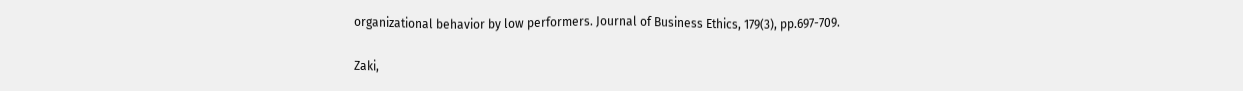organizational behavior by low performers. Journal of Business Ethics, 179(3), pp.697-709.

Zaki,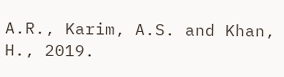A.R., Karim, A.S. and Khan, H., 2019.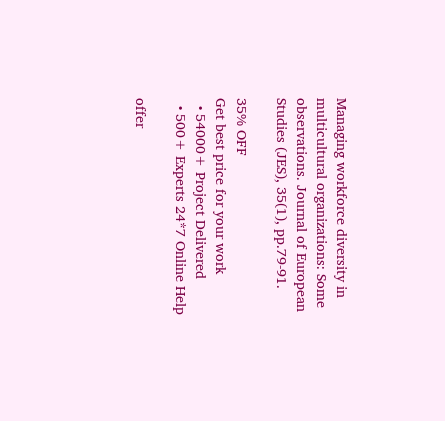Managing workforce diversity in multicultural organizations: Some observations. Journal of European Studies (JES), 35(1), pp.79-91.

35% OFF
Get best price for your work
  • 54000+ Project Delivered
  • 500+ Experts 24*7 Online Help

offer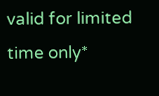valid for limited time only*